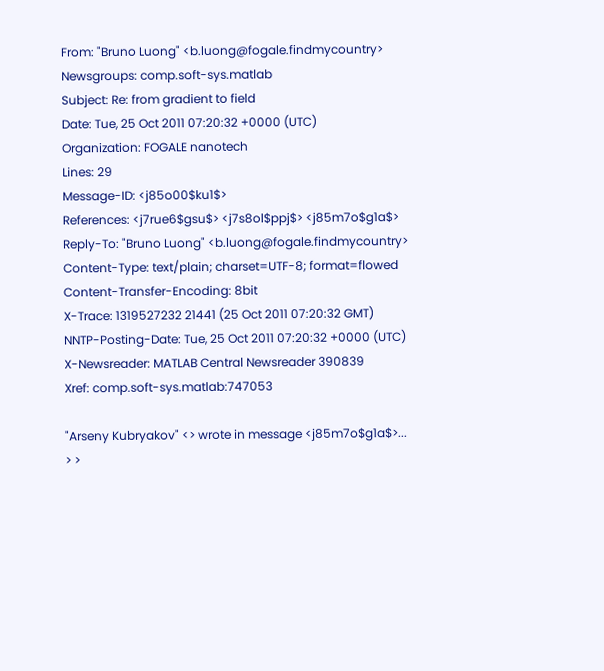From: "Bruno Luong" <b.luong@fogale.findmycountry>
Newsgroups: comp.soft-sys.matlab
Subject: Re: from gradient to field
Date: Tue, 25 Oct 2011 07:20:32 +0000 (UTC)
Organization: FOGALE nanotech
Lines: 29
Message-ID: <j85o00$ku1$>
References: <j7rue6$gsu$> <j7s8ol$ppj$> <j85m7o$g1a$>
Reply-To: "Bruno Luong" <b.luong@fogale.findmycountry>
Content-Type: text/plain; charset=UTF-8; format=flowed
Content-Transfer-Encoding: 8bit
X-Trace: 1319527232 21441 (25 Oct 2011 07:20:32 GMT)
NNTP-Posting-Date: Tue, 25 Oct 2011 07:20:32 +0000 (UTC)
X-Newsreader: MATLAB Central Newsreader 390839
Xref: comp.soft-sys.matlab:747053

"Arseny Kubryakov" <> wrote in message <j85m7o$g1a$>...
> >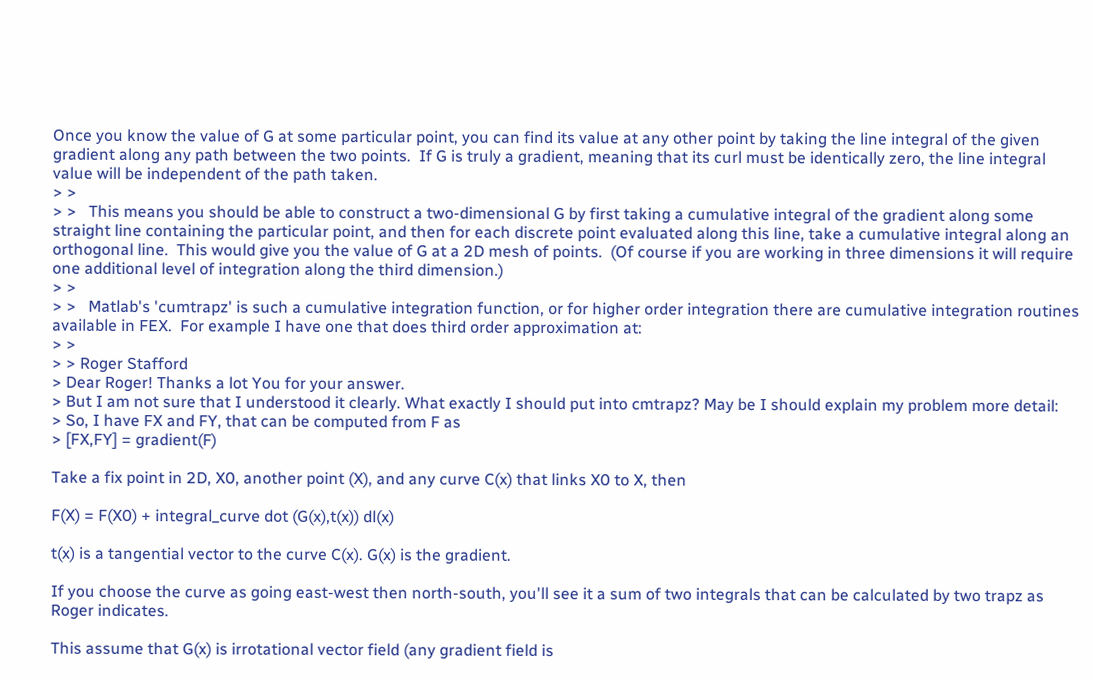Once you know the value of G at some particular point, you can find its value at any other point by taking the line integral of the given gradient along any path between the two points.  If G is truly a gradient, meaning that its curl must be identically zero, the line integral value will be independent of the path taken.
> >
> >   This means you should be able to construct a two-dimensional G by first taking a cumulative integral of the gradient along some straight line containing the particular point, and then for each discrete point evaluated along this line, take a cumulative integral along an orthogonal line.  This would give you the value of G at a 2D mesh of points.  (Of course if you are working in three dimensions it will require one additional level of integration along the third dimension.)
> >
> >   Matlab's 'cumtrapz' is such a cumulative integration function, or for higher order integration there are cumulative integration routines available in FEX.  For example I have one that does third order approximation at:
> >
> > Roger Stafford
> Dear Roger! Thanks a lot You for your answer.
> But I am not sure that I understood it clearly. What exactly I should put into cmtrapz? May be I should explain my problem more detail:
> So, I have FX and FY, that can be computed from F as
> [FX,FY] = gradient(F)

Take a fix point in 2D, X0, another point (X), and any curve C(x) that links X0 to X, then

F(X) = F(X0) + integral_curve dot (G(x),t(x)) dl(x)

t(x) is a tangential vector to the curve C(x). G(x) is the gradient.

If you choose the curve as going east-west then north-south, you'll see it a sum of two integrals that can be calculated by two trapz as Roger indicates.

This assume that G(x) is irrotational vector field (any gradient field is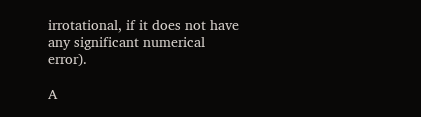irrotational, if it does not have any significant numerical error).

A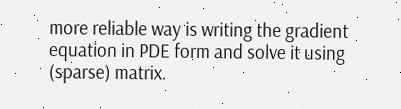more reliable way is writing the gradient equation in PDE form and solve it using (sparse) matrix.